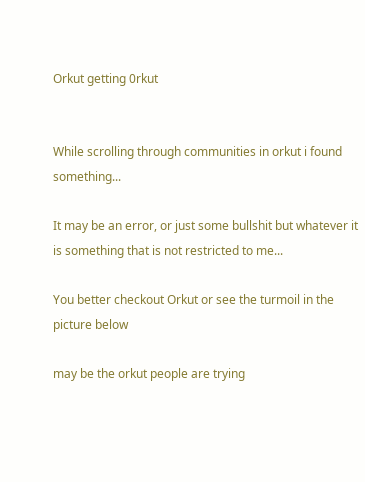Orkut getting 0rkut


While scrolling through communities in orkut i found something...

It may be an error, or just some bullshit but whatever it is something that is not restricted to me...

You better checkout Orkut or see the turmoil in the picture below

may be the orkut people are trying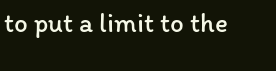to put a limit to the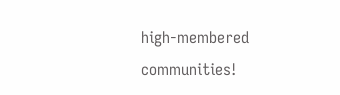high-membered communities!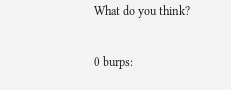What do you think?

0 burps: